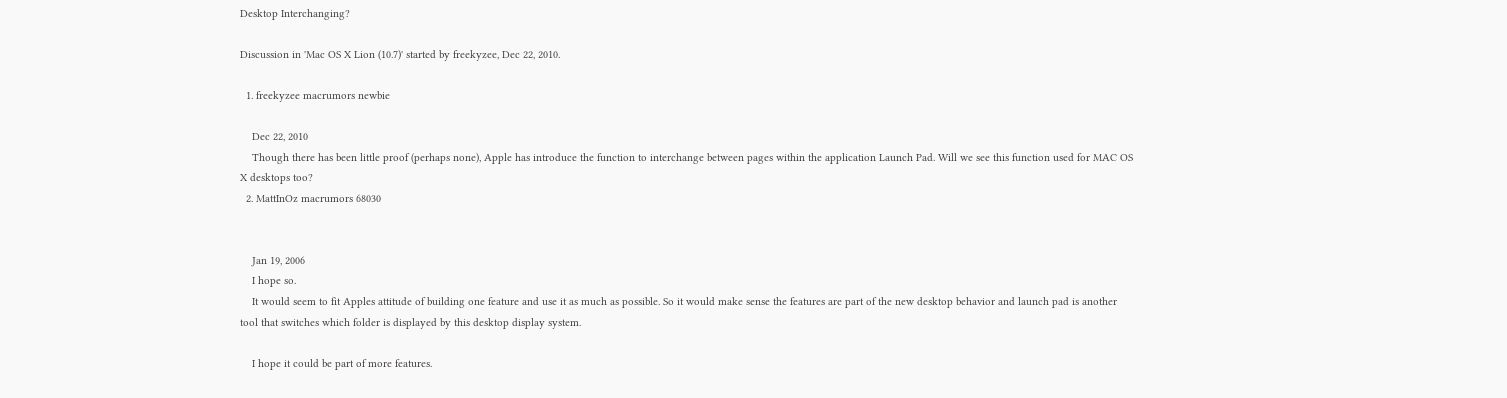Desktop Interchanging?

Discussion in 'Mac OS X Lion (10.7)' started by freekyzee, Dec 22, 2010.

  1. freekyzee macrumors newbie

    Dec 22, 2010
    Though there has been little proof (perhaps none), Apple has introduce the function to interchange between pages within the application Launch Pad. Will we see this function used for MAC OS X desktops too?
  2. MattInOz macrumors 68030


    Jan 19, 2006
    I hope so.
    It would seem to fit Apples attitude of building one feature and use it as much as possible. So it would make sense the features are part of the new desktop behavior and launch pad is another tool that switches which folder is displayed by this desktop display system.

    I hope it could be part of more features.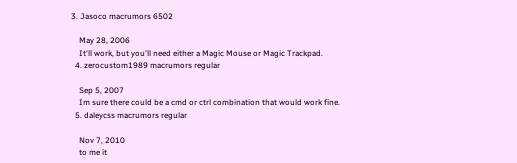3. Jasoco macrumors 6502

    May 28, 2006
    It'll work, but you'll need either a Magic Mouse or Magic Trackpad.
  4. zerocustom1989 macrumors regular

    Sep 5, 2007
    Im sure there could be a cmd or ctrl combination that would work fine.
  5. daleycss macrumors regular

    Nov 7, 2010
    to me it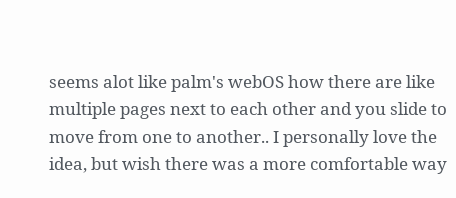seems alot like palm's webOS how there are like multiple pages next to each other and you slide to move from one to another.. I personally love the idea, but wish there was a more comfortable way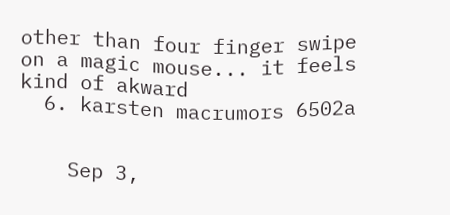other than four finger swipe on a magic mouse... it feels kind of akward
  6. karsten macrumors 6502a


    Sep 3,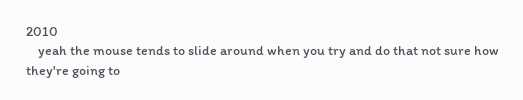2010
    yeah the mouse tends to slide around when you try and do that not sure how they're going to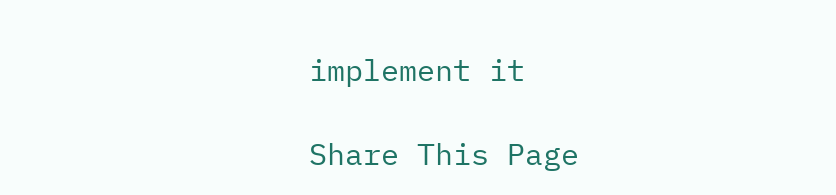implement it

Share This Page